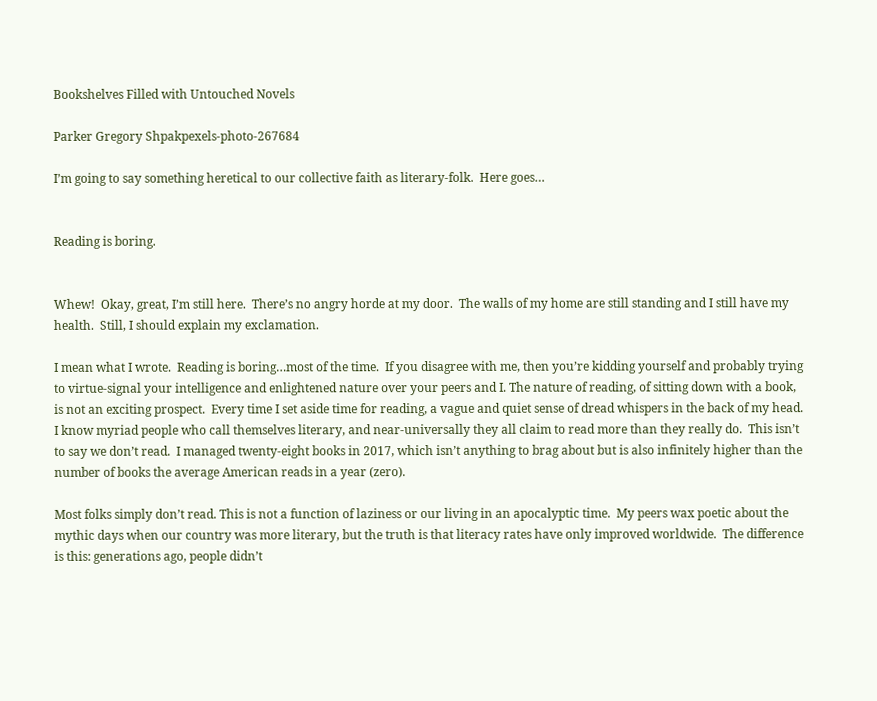Bookshelves Filled with Untouched Novels

Parker Gregory Shpakpexels-photo-267684

I’m going to say something heretical to our collective faith as literary-folk.  Here goes…


Reading is boring.


Whew!  Okay, great, I’m still here.  There’s no angry horde at my door.  The walls of my home are still standing and I still have my health.  Still, I should explain my exclamation.

I mean what I wrote.  Reading is boring…most of the time.  If you disagree with me, then you’re kidding yourself and probably trying to virtue-signal your intelligence and enlightened nature over your peers and I. The nature of reading, of sitting down with a book, is not an exciting prospect.  Every time I set aside time for reading, a vague and quiet sense of dread whispers in the back of my head.  I know myriad people who call themselves literary, and near-universally they all claim to read more than they really do.  This isn’t to say we don’t read.  I managed twenty-eight books in 2017, which isn’t anything to brag about but is also infinitely higher than the number of books the average American reads in a year (zero).

Most folks simply don’t read. This is not a function of laziness or our living in an apocalyptic time.  My peers wax poetic about the mythic days when our country was more literary, but the truth is that literacy rates have only improved worldwide.  The difference is this: generations ago, people didn’t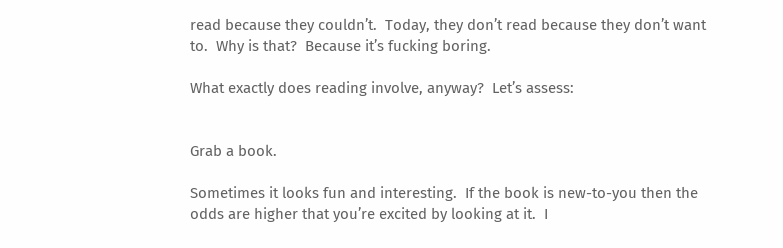read because they couldn’t.  Today, they don’t read because they don’t want to.  Why is that?  Because it’s fucking boring.

What exactly does reading involve, anyway?  Let’s assess:


Grab a book.

Sometimes it looks fun and interesting.  If the book is new-to-you then the odds are higher that you’re excited by looking at it.  I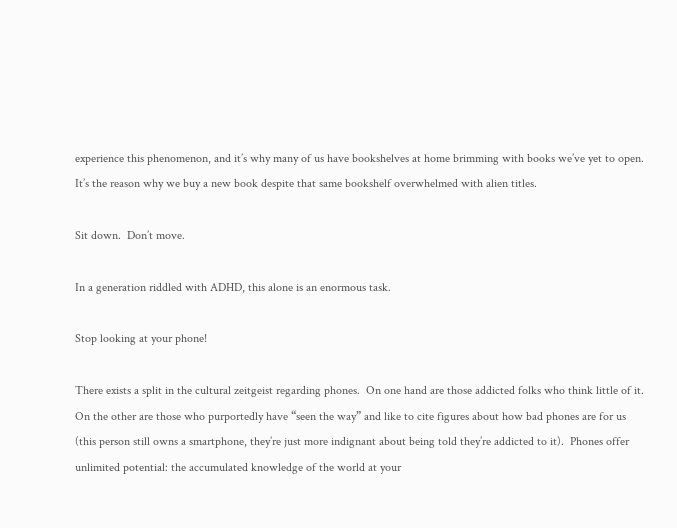experience this phenomenon, and it’s why many of us have bookshelves at home brimming with books we’ve yet to open.  It’s the reason why we buy a new book despite that same bookshelf overwhelmed with alien titles.

Sit down.  Don’t move.

In a generation riddled with ADHD, this alone is an enormous task.

Stop looking at your phone!

There exists a split in the cultural zeitgeist regarding phones.  On one hand are those addicted folks who think little of it.  On the other are those who purportedly have “seen the way” and like to cite figures about how bad phones are for us (this person still owns a smartphone, they’re just more indignant about being told they’re addicted to it).  Phones offer unlimited potential: the accumulated knowledge of the world at your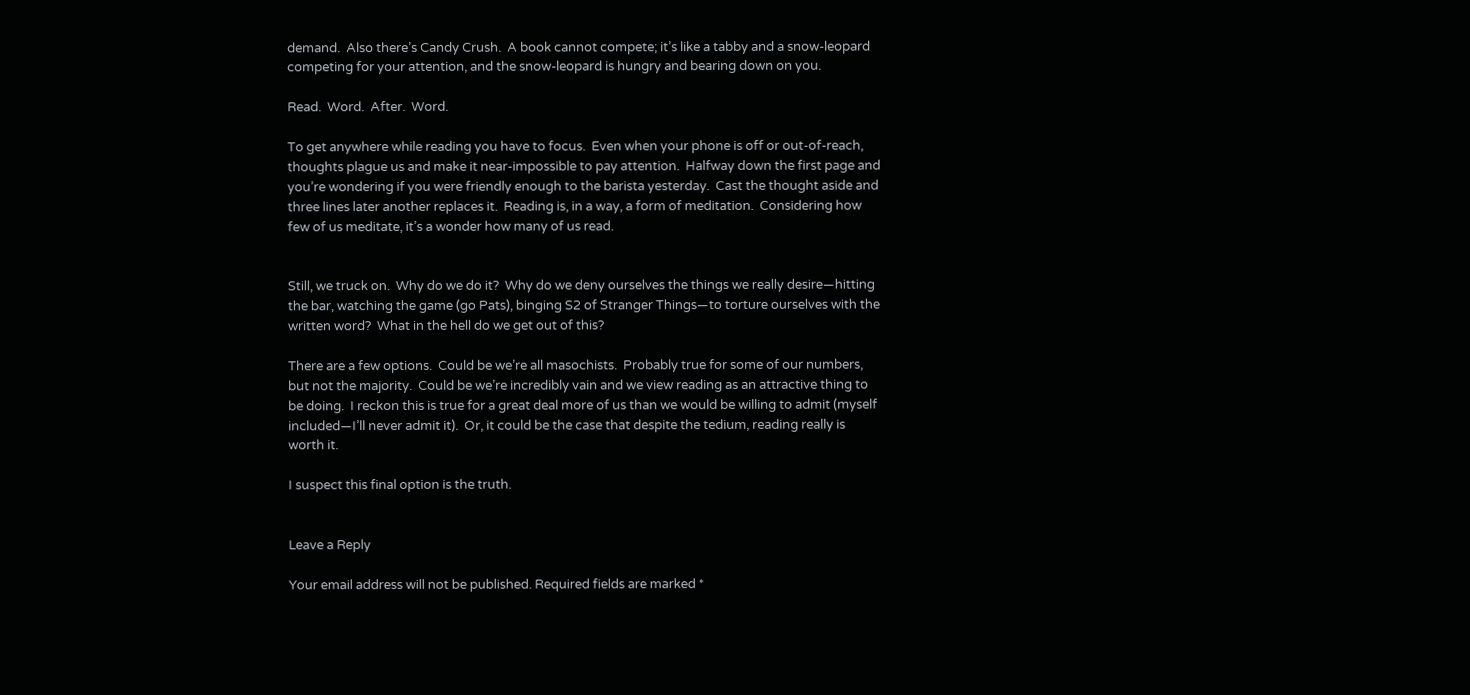demand.  Also there’s Candy Crush.  A book cannot compete; it’s like a tabby and a snow-leopard competing for your attention, and the snow-leopard is hungry and bearing down on you.

Read.  Word.  After.  Word.

To get anywhere while reading you have to focus.  Even when your phone is off or out-of-reach, thoughts plague us and make it near-impossible to pay attention.  Halfway down the first page and you’re wondering if you were friendly enough to the barista yesterday.  Cast the thought aside and three lines later another replaces it.  Reading is, in a way, a form of meditation.  Considering how few of us meditate, it’s a wonder how many of us read.


Still, we truck on.  Why do we do it?  Why do we deny ourselves the things we really desire—hitting the bar, watching the game (go Pats), binging S2 of Stranger Things—to torture ourselves with the written word?  What in the hell do we get out of this?

There are a few options.  Could be we’re all masochists.  Probably true for some of our numbers, but not the majority.  Could be we’re incredibly vain and we view reading as an attractive thing to be doing.  I reckon this is true for a great deal more of us than we would be willing to admit (myself included—I’ll never admit it).  Or, it could be the case that despite the tedium, reading really is worth it.

I suspect this final option is the truth.


Leave a Reply

Your email address will not be published. Required fields are marked *